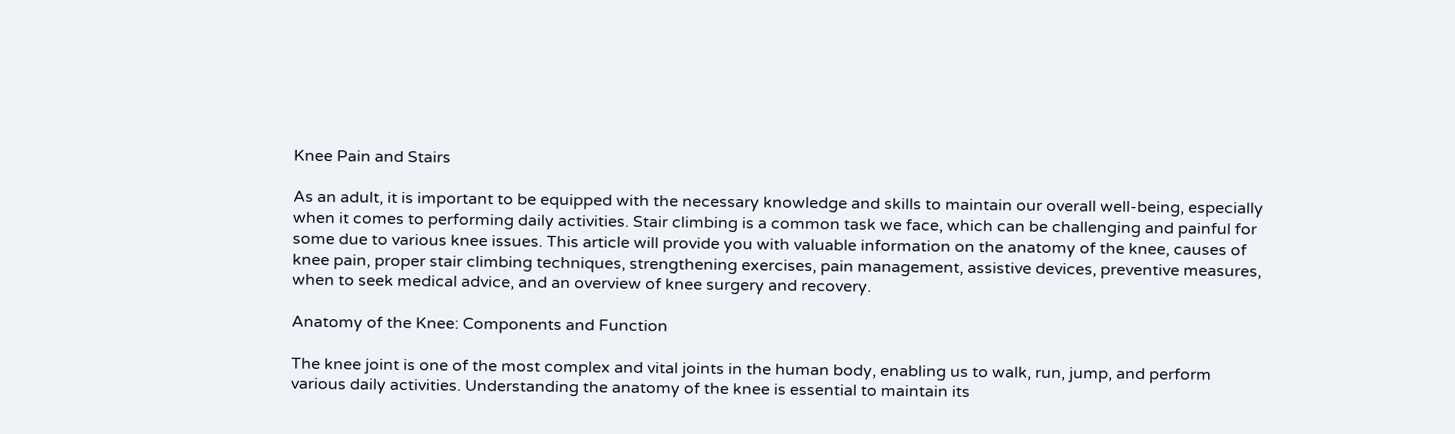Knee Pain and Stairs

As an adult, it is important to be equipped with the necessary knowledge and skills to maintain our overall well-being, especially when it comes to performing daily activities. Stair climbing is a common task we face, which can be challenging and painful for some due to various knee issues. This article will provide you with valuable information on the anatomy of the knee, causes of knee pain, proper stair climbing techniques, strengthening exercises, pain management, assistive devices, preventive measures, when to seek medical advice, and an overview of knee surgery and recovery.

Anatomy of the Knee: Components and Function

The knee joint is one of the most complex and vital joints in the human body, enabling us to walk, run, jump, and perform various daily activities. Understanding the anatomy of the knee is essential to maintain its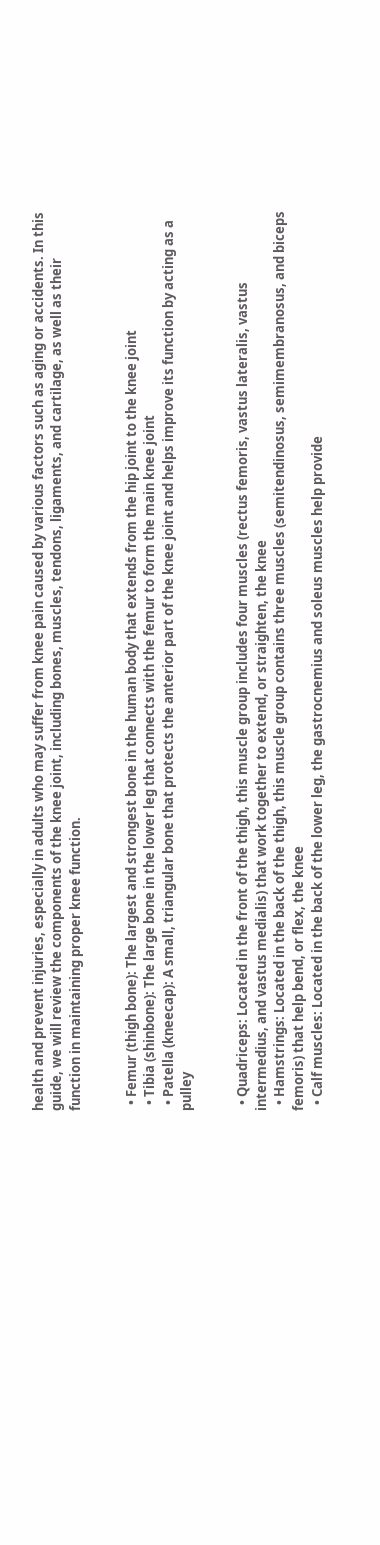health and prevent injuries, especially in adults who may suffer from knee pain caused by various factors such as aging or accidents. In this guide, we will review the components of the knee joint, including bones, muscles, tendons, ligaments, and cartilage, as well as their function in maintaining proper knee function.


  • Femur (thigh bone): The largest and strongest bone in the human body that extends from the hip joint to the knee joint
  • Tibia (shinbone): The large bone in the lower leg that connects with the femur to form the main knee joint
  • Patella (kneecap): A small, triangular bone that protects the anterior part of the knee joint and helps improve its function by acting as a pulley


  • Quadriceps: Located in the front of the thigh, this muscle group includes four muscles (rectus femoris, vastus lateralis, vastus intermedius, and vastus medialis) that work together to extend, or straighten, the knee
  • Hamstrings: Located in the back of the thigh, this muscle group contains three muscles (semitendinosus, semimembranosus, and biceps femoris) that help bend, or flex, the knee
  • Calf muscles: Located in the back of the lower leg, the gastrocnemius and soleus muscles help provide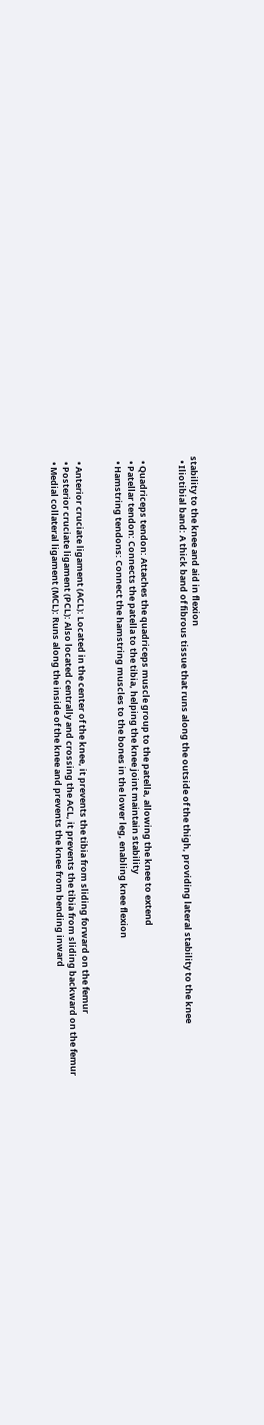stability to the knee and aid in flexion
  • Iliotibial band: A thick band of fibrous tissue that runs along the outside of the thigh, providing lateral stability to the knee


  • Quadriceps tendon: Attaches the quadriceps muscle group to the patella, allowing the knee to extend
  • Patellar tendon: Connects the patella to the tibia, helping the knee joint maintain stability
  • Hamstring tendons: Connect the hamstring muscles to the bones in the lower leg, enabling knee flexion


  • Anterior cruciate ligament (ACL): Located in the center of the knee, it prevents the tibia from sliding forward on the femur
  • Posterior cruciate ligament (PCL): Also located centrally and crossing the ACL, it prevents the tibia from sliding backward on the femur
  • Medial collateral ligament (MCL): Runs along the inside of the knee and prevents the knee from bending inward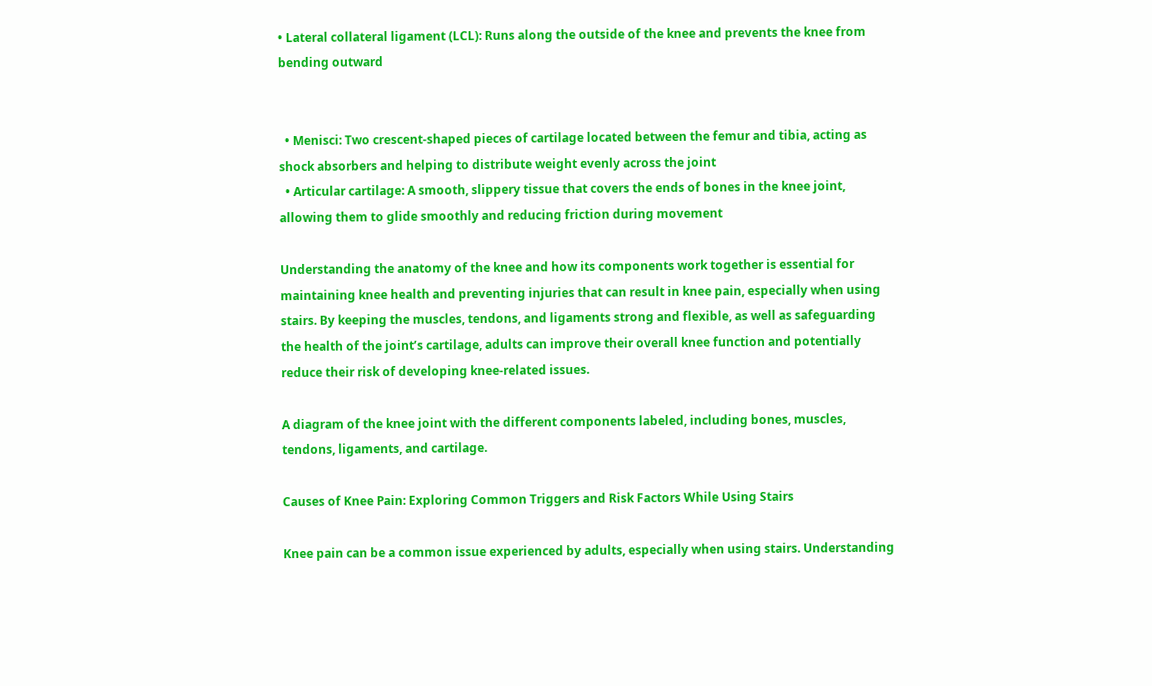• Lateral collateral ligament (LCL): Runs along the outside of the knee and prevents the knee from bending outward


  • Menisci: Two crescent-shaped pieces of cartilage located between the femur and tibia, acting as shock absorbers and helping to distribute weight evenly across the joint
  • Articular cartilage: A smooth, slippery tissue that covers the ends of bones in the knee joint, allowing them to glide smoothly and reducing friction during movement

Understanding the anatomy of the knee and how its components work together is essential for maintaining knee health and preventing injuries that can result in knee pain, especially when using stairs. By keeping the muscles, tendons, and ligaments strong and flexible, as well as safeguarding the health of the joint’s cartilage, adults can improve their overall knee function and potentially reduce their risk of developing knee-related issues.

A diagram of the knee joint with the different components labeled, including bones, muscles, tendons, ligaments, and cartilage.

Causes of Knee Pain: Exploring Common Triggers and Risk Factors While Using Stairs

Knee pain can be a common issue experienced by adults, especially when using stairs. Understanding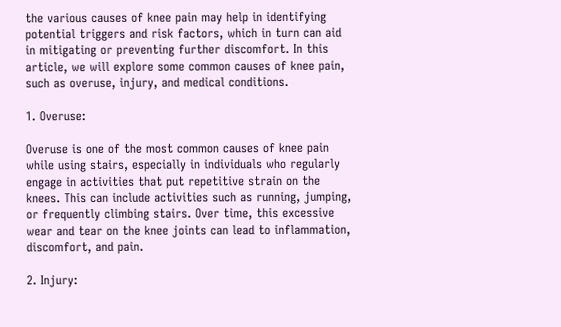the various causes of knee pain may help in identifying potential triggers and risk factors, which in turn can aid in mitigating or preventing further discomfort. In this article, we will explore some common causes of knee pain, such as overuse, injury, and medical conditions.

1. Overuse:

Overuse is one of the most common causes of knee pain while using stairs, especially in individuals who regularly engage in activities that put repetitive strain on the knees. This can include activities such as running, jumping, or frequently climbing stairs. Over time, this excessive wear and tear on the knee joints can lead to inflammation, discomfort, and pain.

2. Injury: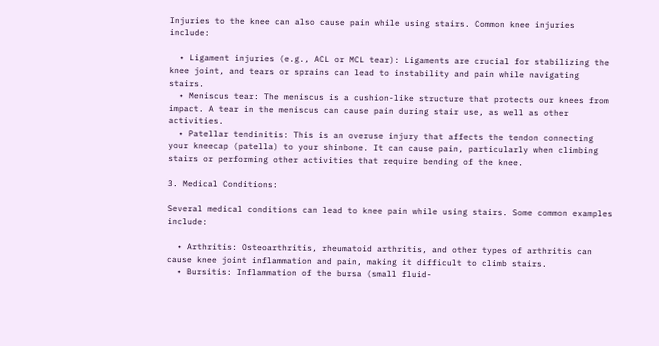Injuries to the knee can also cause pain while using stairs. Common knee injuries include:

  • Ligament injuries (e.g., ACL or MCL tear): Ligaments are crucial for stabilizing the knee joint, and tears or sprains can lead to instability and pain while navigating stairs.
  • Meniscus tear: The meniscus is a cushion-like structure that protects our knees from impact. A tear in the meniscus can cause pain during stair use, as well as other activities.
  • Patellar tendinitis: This is an overuse injury that affects the tendon connecting your kneecap (patella) to your shinbone. It can cause pain, particularly when climbing stairs or performing other activities that require bending of the knee.

3. Medical Conditions:

Several medical conditions can lead to knee pain while using stairs. Some common examples include:

  • Arthritis: Osteoarthritis, rheumatoid arthritis, and other types of arthritis can cause knee joint inflammation and pain, making it difficult to climb stairs.
  • Bursitis: Inflammation of the bursa (small fluid-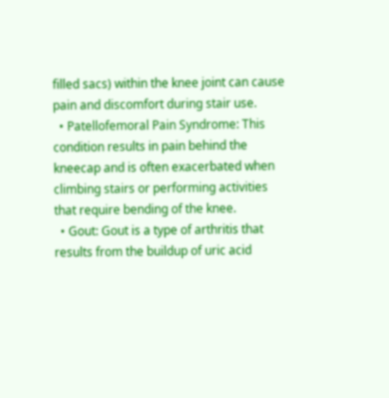filled sacs) within the knee joint can cause pain and discomfort during stair use.
  • Patellofemoral Pain Syndrome: This condition results in pain behind the kneecap and is often exacerbated when climbing stairs or performing activities that require bending of the knee.
  • Gout: Gout is a type of arthritis that results from the buildup of uric acid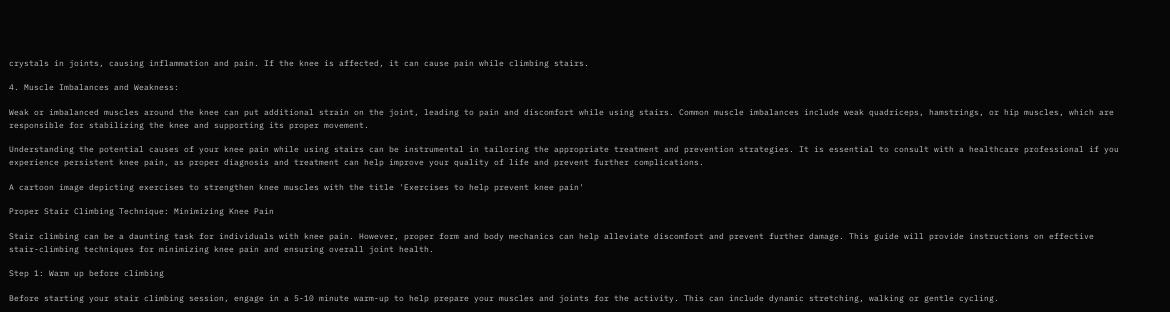crystals in joints, causing inflammation and pain. If the knee is affected, it can cause pain while climbing stairs.

4. Muscle Imbalances and Weakness:

Weak or imbalanced muscles around the knee can put additional strain on the joint, leading to pain and discomfort while using stairs. Common muscle imbalances include weak quadriceps, hamstrings, or hip muscles, which are responsible for stabilizing the knee and supporting its proper movement.

Understanding the potential causes of your knee pain while using stairs can be instrumental in tailoring the appropriate treatment and prevention strategies. It is essential to consult with a healthcare professional if you experience persistent knee pain, as proper diagnosis and treatment can help improve your quality of life and prevent further complications.

A cartoon image depicting exercises to strengthen knee muscles with the title 'Exercises to help prevent knee pain'

Proper Stair Climbing Technique: Minimizing Knee Pain

Stair climbing can be a daunting task for individuals with knee pain. However, proper form and body mechanics can help alleviate discomfort and prevent further damage. This guide will provide instructions on effective stair-climbing techniques for minimizing knee pain and ensuring overall joint health.

Step 1: Warm up before climbing

Before starting your stair climbing session, engage in a 5-10 minute warm-up to help prepare your muscles and joints for the activity. This can include dynamic stretching, walking or gentle cycling.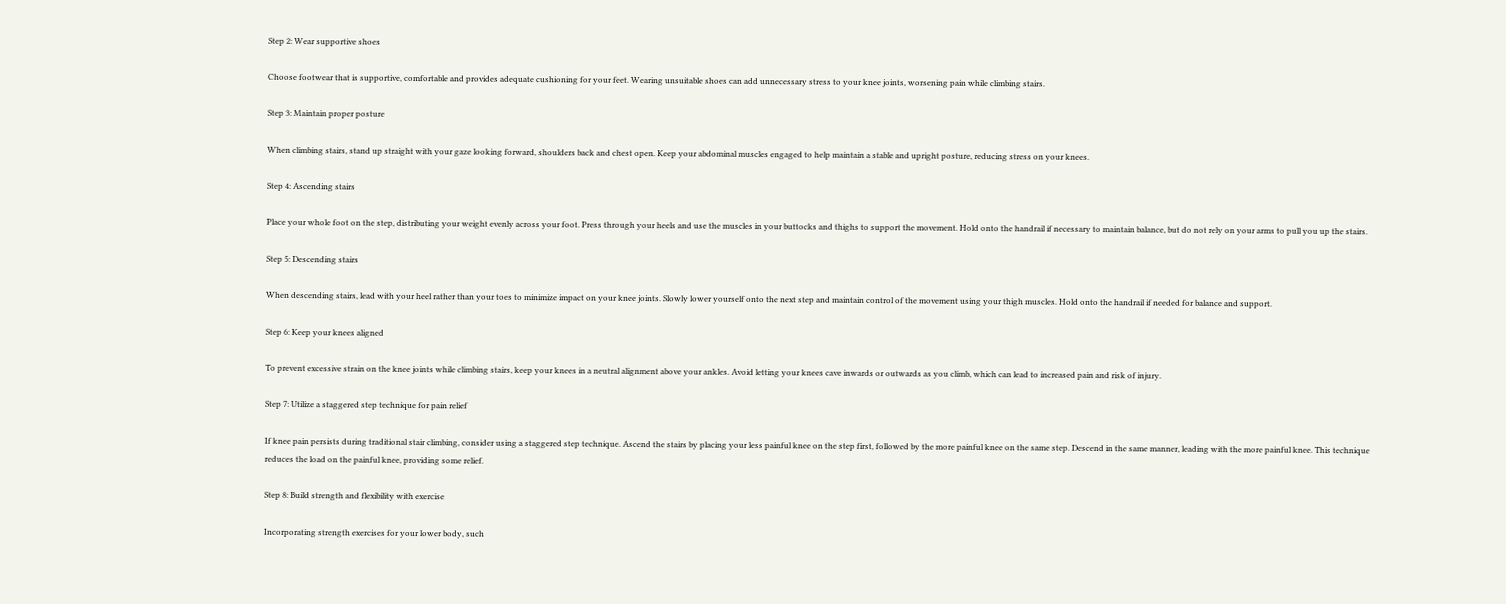Step 2: Wear supportive shoes

Choose footwear that is supportive, comfortable and provides adequate cushioning for your feet. Wearing unsuitable shoes can add unnecessary stress to your knee joints, worsening pain while climbing stairs.

Step 3: Maintain proper posture

When climbing stairs, stand up straight with your gaze looking forward, shoulders back and chest open. Keep your abdominal muscles engaged to help maintain a stable and upright posture, reducing stress on your knees.

Step 4: Ascending stairs

Place your whole foot on the step, distributing your weight evenly across your foot. Press through your heels and use the muscles in your buttocks and thighs to support the movement. Hold onto the handrail if necessary to maintain balance, but do not rely on your arms to pull you up the stairs.

Step 5: Descending stairs

When descending stairs, lead with your heel rather than your toes to minimize impact on your knee joints. Slowly lower yourself onto the next step and maintain control of the movement using your thigh muscles. Hold onto the handrail if needed for balance and support.

Step 6: Keep your knees aligned

To prevent excessive strain on the knee joints while climbing stairs, keep your knees in a neutral alignment above your ankles. Avoid letting your knees cave inwards or outwards as you climb, which can lead to increased pain and risk of injury.

Step 7: Utilize a staggered step technique for pain relief

If knee pain persists during traditional stair climbing, consider using a staggered step technique. Ascend the stairs by placing your less painful knee on the step first, followed by the more painful knee on the same step. Descend in the same manner, leading with the more painful knee. This technique reduces the load on the painful knee, providing some relief.

Step 8: Build strength and flexibility with exercise

Incorporating strength exercises for your lower body, such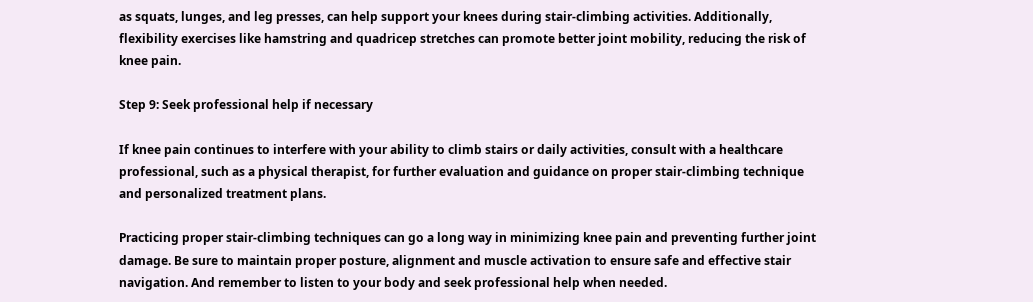as squats, lunges, and leg presses, can help support your knees during stair-climbing activities. Additionally, flexibility exercises like hamstring and quadricep stretches can promote better joint mobility, reducing the risk of knee pain.

Step 9: Seek professional help if necessary

If knee pain continues to interfere with your ability to climb stairs or daily activities, consult with a healthcare professional, such as a physical therapist, for further evaluation and guidance on proper stair-climbing technique and personalized treatment plans.

Practicing proper stair-climbing techniques can go a long way in minimizing knee pain and preventing further joint damage. Be sure to maintain proper posture, alignment and muscle activation to ensure safe and effective stair navigation. And remember to listen to your body and seek professional help when needed.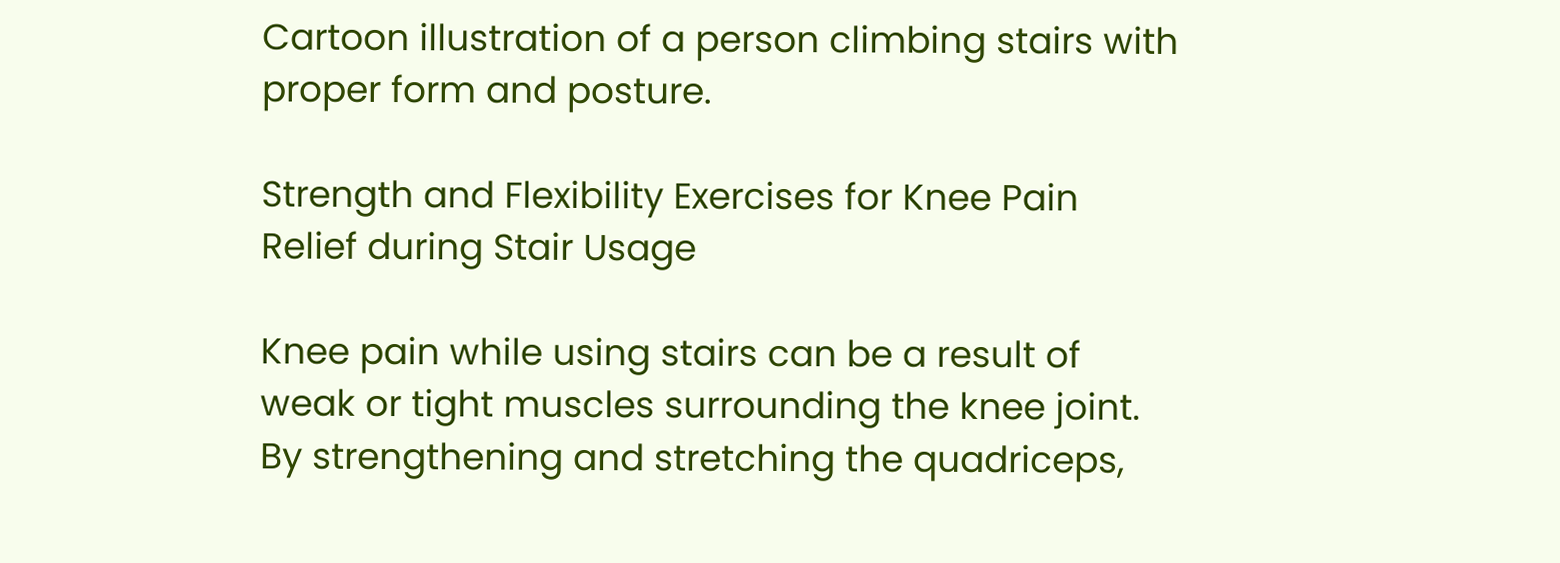Cartoon illustration of a person climbing stairs with proper form and posture.

Strength and Flexibility Exercises for Knee Pain Relief during Stair Usage

Knee pain while using stairs can be a result of weak or tight muscles surrounding the knee joint. By strengthening and stretching the quadriceps,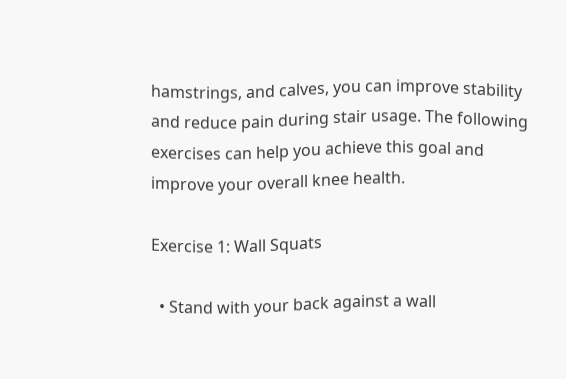hamstrings, and calves, you can improve stability and reduce pain during stair usage. The following exercises can help you achieve this goal and improve your overall knee health.

Exercise 1: Wall Squats

  • Stand with your back against a wall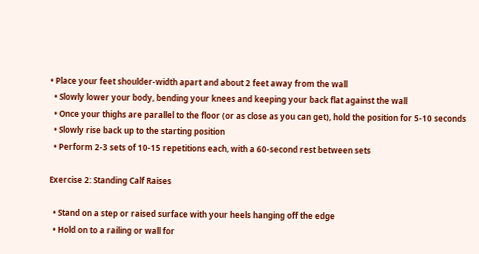• Place your feet shoulder-width apart and about 2 feet away from the wall
  • Slowly lower your body, bending your knees and keeping your back flat against the wall
  • Once your thighs are parallel to the floor (or as close as you can get), hold the position for 5-10 seconds
  • Slowly rise back up to the starting position
  • Perform 2-3 sets of 10-15 repetitions each, with a 60-second rest between sets

Exercise 2: Standing Calf Raises

  • Stand on a step or raised surface with your heels hanging off the edge
  • Hold on to a railing or wall for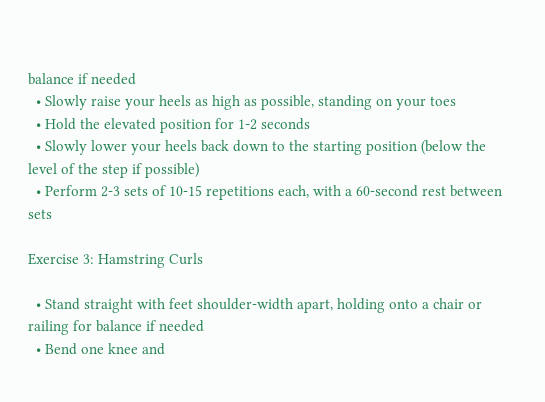balance if needed
  • Slowly raise your heels as high as possible, standing on your toes
  • Hold the elevated position for 1-2 seconds
  • Slowly lower your heels back down to the starting position (below the level of the step if possible)
  • Perform 2-3 sets of 10-15 repetitions each, with a 60-second rest between sets

Exercise 3: Hamstring Curls

  • Stand straight with feet shoulder-width apart, holding onto a chair or railing for balance if needed
  • Bend one knee and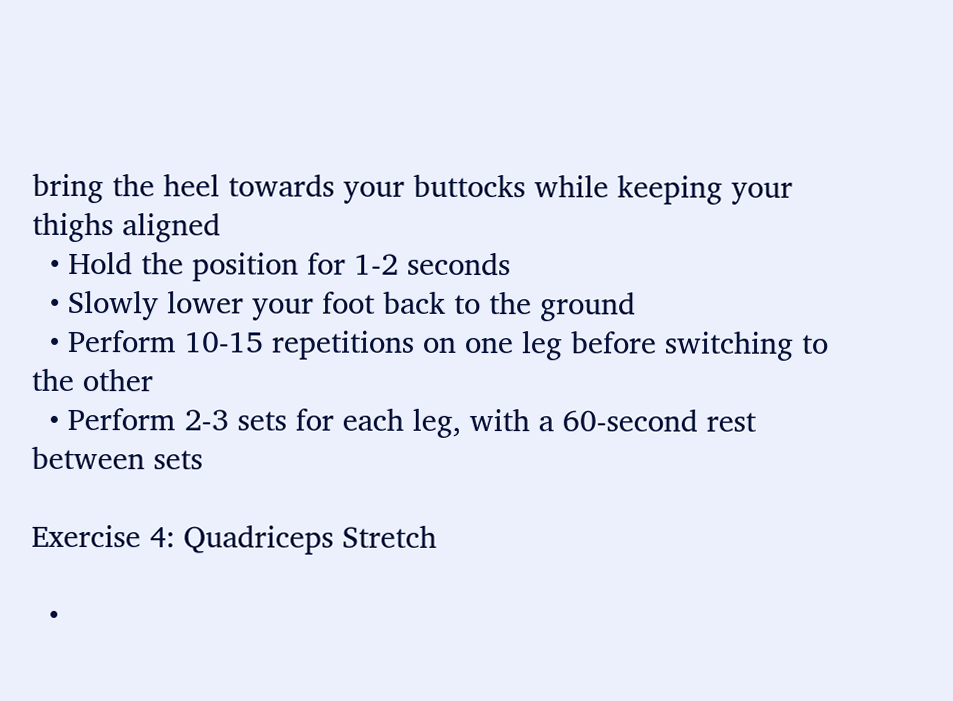bring the heel towards your buttocks while keeping your thighs aligned
  • Hold the position for 1-2 seconds
  • Slowly lower your foot back to the ground
  • Perform 10-15 repetitions on one leg before switching to the other
  • Perform 2-3 sets for each leg, with a 60-second rest between sets

Exercise 4: Quadriceps Stretch

  •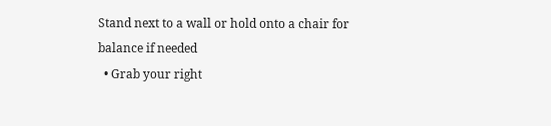Stand next to a wall or hold onto a chair for balance if needed
  • Grab your right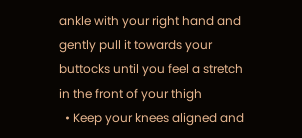ankle with your right hand and gently pull it towards your buttocks until you feel a stretch in the front of your thigh
  • Keep your knees aligned and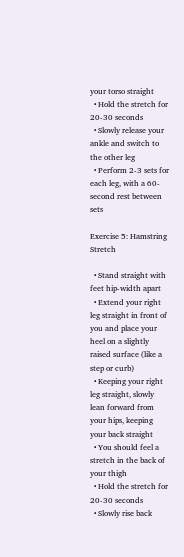your torso straight
  • Hold the stretch for 20-30 seconds
  • Slowly release your ankle and switch to the other leg
  • Perform 2-3 sets for each leg, with a 60-second rest between sets

Exercise 5: Hamstring Stretch

  • Stand straight with feet hip-width apart
  • Extend your right leg straight in front of you and place your heel on a slightly raised surface (like a step or curb)
  • Keeping your right leg straight, slowly lean forward from your hips, keeping your back straight
  • You should feel a stretch in the back of your thigh
  • Hold the stretch for 20-30 seconds
  • Slowly rise back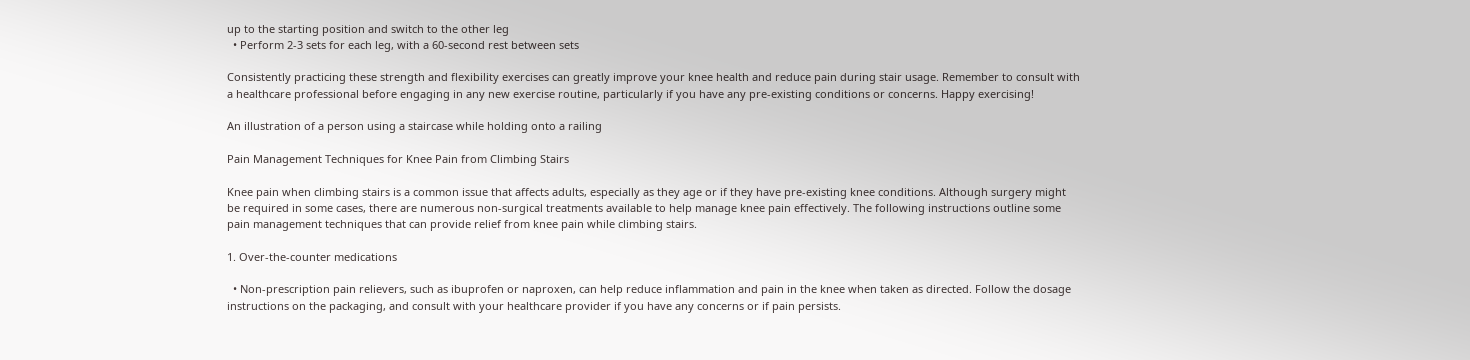up to the starting position and switch to the other leg
  • Perform 2-3 sets for each leg, with a 60-second rest between sets

Consistently practicing these strength and flexibility exercises can greatly improve your knee health and reduce pain during stair usage. Remember to consult with a healthcare professional before engaging in any new exercise routine, particularly if you have any pre-existing conditions or concerns. Happy exercising!

An illustration of a person using a staircase while holding onto a railing

Pain Management Techniques for Knee Pain from Climbing Stairs

Knee pain when climbing stairs is a common issue that affects adults, especially as they age or if they have pre-existing knee conditions. Although surgery might be required in some cases, there are numerous non-surgical treatments available to help manage knee pain effectively. The following instructions outline some pain management techniques that can provide relief from knee pain while climbing stairs.

1. Over-the-counter medications

  • Non-prescription pain relievers, such as ibuprofen or naproxen, can help reduce inflammation and pain in the knee when taken as directed. Follow the dosage instructions on the packaging, and consult with your healthcare provider if you have any concerns or if pain persists.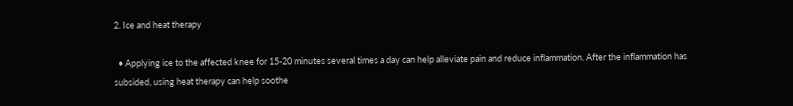2. Ice and heat therapy

  • Applying ice to the affected knee for 15-20 minutes several times a day can help alleviate pain and reduce inflammation. After the inflammation has subsided, using heat therapy can help soothe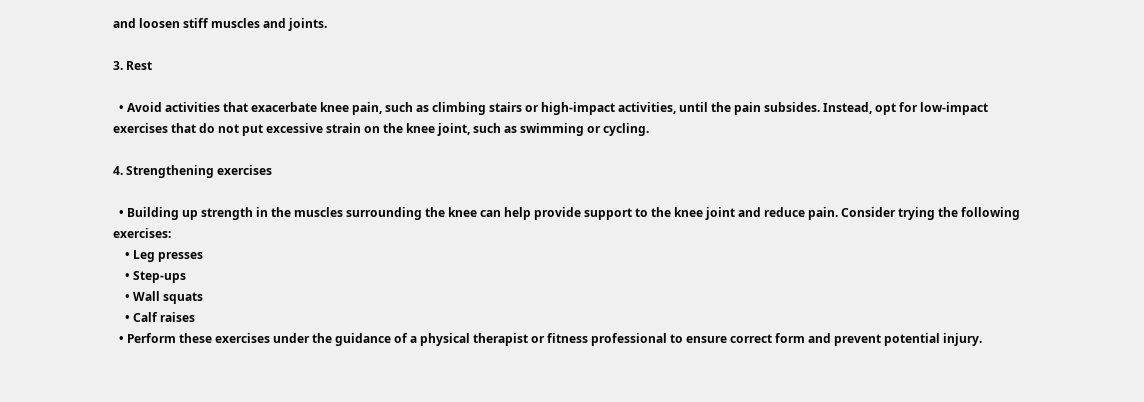and loosen stiff muscles and joints.

3. Rest

  • Avoid activities that exacerbate knee pain, such as climbing stairs or high-impact activities, until the pain subsides. Instead, opt for low-impact exercises that do not put excessive strain on the knee joint, such as swimming or cycling.

4. Strengthening exercises

  • Building up strength in the muscles surrounding the knee can help provide support to the knee joint and reduce pain. Consider trying the following exercises:
    • Leg presses
    • Step-ups
    • Wall squats
    • Calf raises
  • Perform these exercises under the guidance of a physical therapist or fitness professional to ensure correct form and prevent potential injury.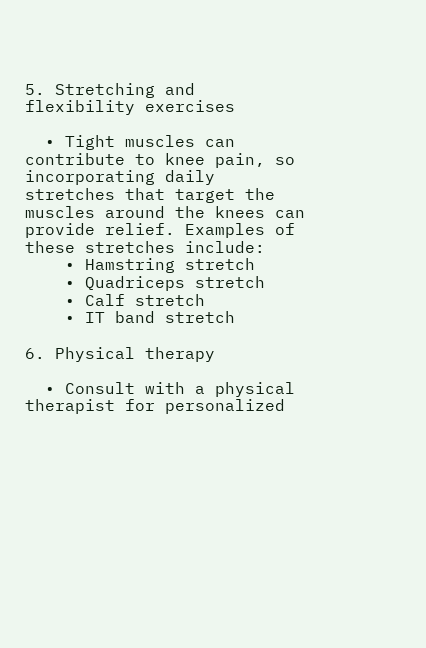5. Stretching and flexibility exercises

  • Tight muscles can contribute to knee pain, so incorporating daily stretches that target the muscles around the knees can provide relief. Examples of these stretches include:
    • Hamstring stretch
    • Quadriceps stretch
    • Calf stretch
    • IT band stretch

6. Physical therapy

  • Consult with a physical therapist for personalized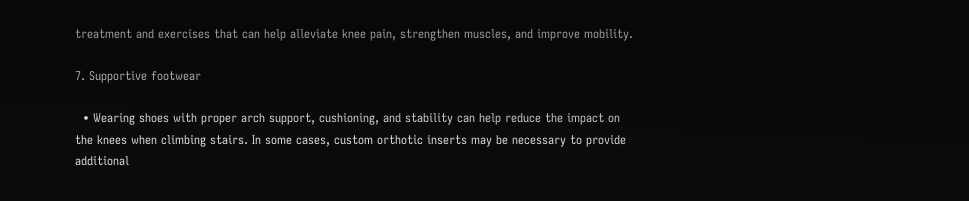treatment and exercises that can help alleviate knee pain, strengthen muscles, and improve mobility.

7. Supportive footwear

  • Wearing shoes with proper arch support, cushioning, and stability can help reduce the impact on the knees when climbing stairs. In some cases, custom orthotic inserts may be necessary to provide additional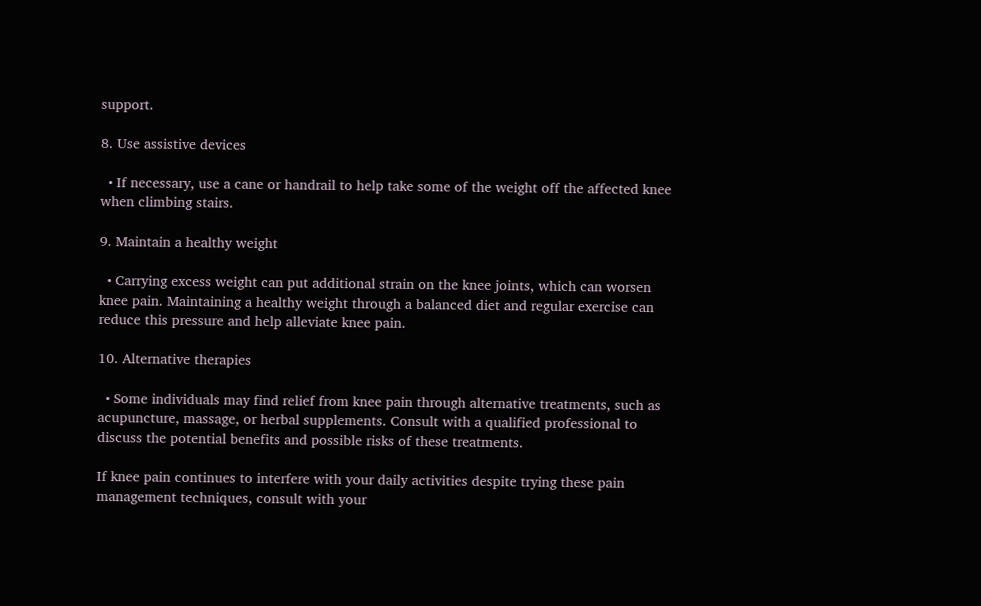support.

8. Use assistive devices

  • If necessary, use a cane or handrail to help take some of the weight off the affected knee when climbing stairs.

9. Maintain a healthy weight

  • Carrying excess weight can put additional strain on the knee joints, which can worsen knee pain. Maintaining a healthy weight through a balanced diet and regular exercise can reduce this pressure and help alleviate knee pain.

10. Alternative therapies

  • Some individuals may find relief from knee pain through alternative treatments, such as acupuncture, massage, or herbal supplements. Consult with a qualified professional to discuss the potential benefits and possible risks of these treatments.

If knee pain continues to interfere with your daily activities despite trying these pain management techniques, consult with your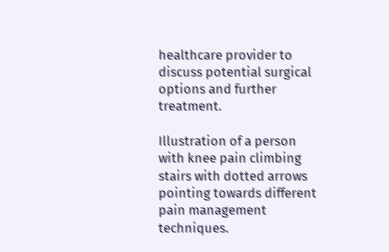healthcare provider to discuss potential surgical options and further treatment.

Illustration of a person with knee pain climbing stairs with dotted arrows pointing towards different pain management techniques.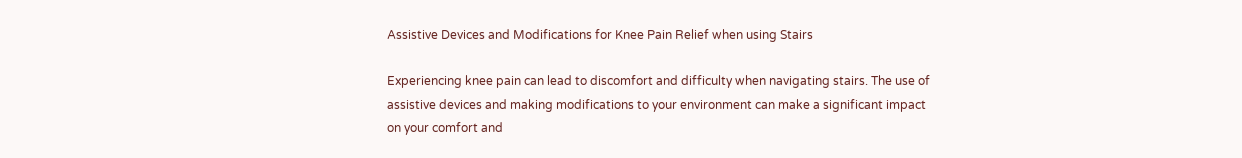Assistive Devices and Modifications for Knee Pain Relief when using Stairs

Experiencing knee pain can lead to discomfort and difficulty when navigating stairs. The use of assistive devices and making modifications to your environment can make a significant impact on your comfort and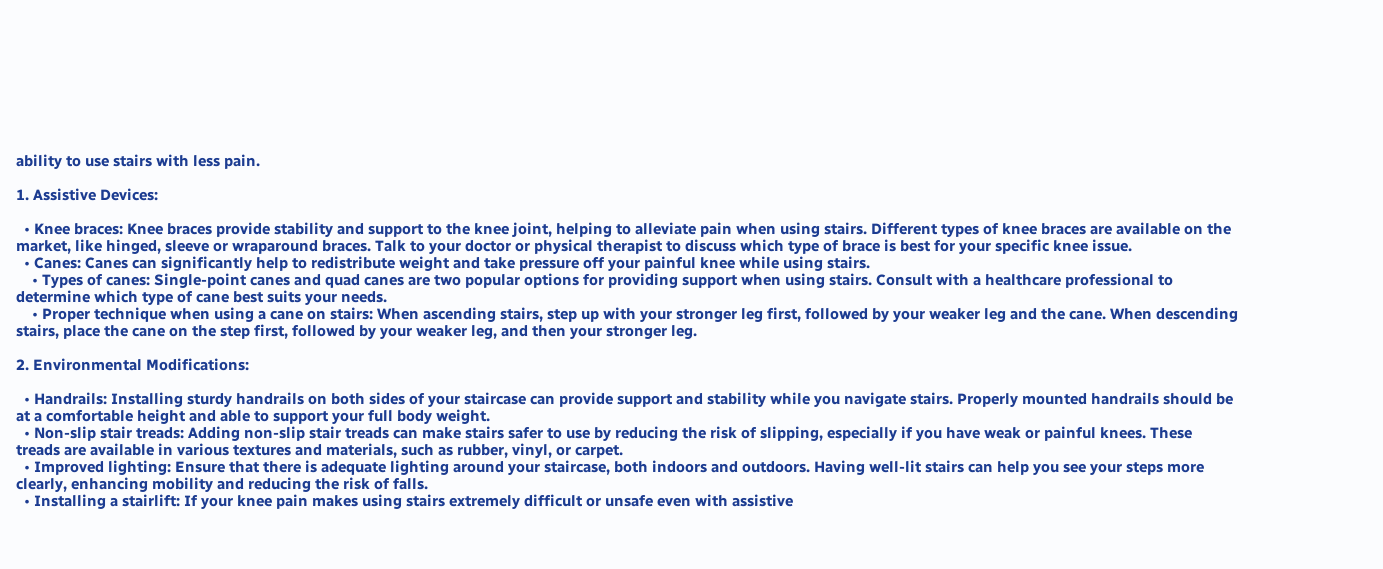ability to use stairs with less pain.

1. Assistive Devices:

  • Knee braces: Knee braces provide stability and support to the knee joint, helping to alleviate pain when using stairs. Different types of knee braces are available on the market, like hinged, sleeve or wraparound braces. Talk to your doctor or physical therapist to discuss which type of brace is best for your specific knee issue.
  • Canes: Canes can significantly help to redistribute weight and take pressure off your painful knee while using stairs.
    • Types of canes: Single-point canes and quad canes are two popular options for providing support when using stairs. Consult with a healthcare professional to determine which type of cane best suits your needs.
    • Proper technique when using a cane on stairs: When ascending stairs, step up with your stronger leg first, followed by your weaker leg and the cane. When descending stairs, place the cane on the step first, followed by your weaker leg, and then your stronger leg.

2. Environmental Modifications:

  • Handrails: Installing sturdy handrails on both sides of your staircase can provide support and stability while you navigate stairs. Properly mounted handrails should be at a comfortable height and able to support your full body weight.
  • Non-slip stair treads: Adding non-slip stair treads can make stairs safer to use by reducing the risk of slipping, especially if you have weak or painful knees. These treads are available in various textures and materials, such as rubber, vinyl, or carpet.
  • Improved lighting: Ensure that there is adequate lighting around your staircase, both indoors and outdoors. Having well-lit stairs can help you see your steps more clearly, enhancing mobility and reducing the risk of falls.
  • Installing a stairlift: If your knee pain makes using stairs extremely difficult or unsafe even with assistive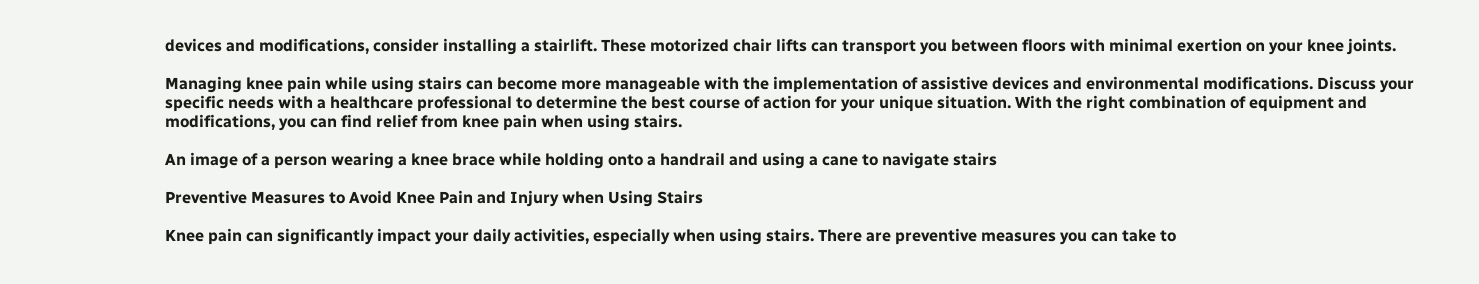devices and modifications, consider installing a stairlift. These motorized chair lifts can transport you between floors with minimal exertion on your knee joints.

Managing knee pain while using stairs can become more manageable with the implementation of assistive devices and environmental modifications. Discuss your specific needs with a healthcare professional to determine the best course of action for your unique situation. With the right combination of equipment and modifications, you can find relief from knee pain when using stairs.

An image of a person wearing a knee brace while holding onto a handrail and using a cane to navigate stairs

Preventive Measures to Avoid Knee Pain and Injury when Using Stairs

Knee pain can significantly impact your daily activities, especially when using stairs. There are preventive measures you can take to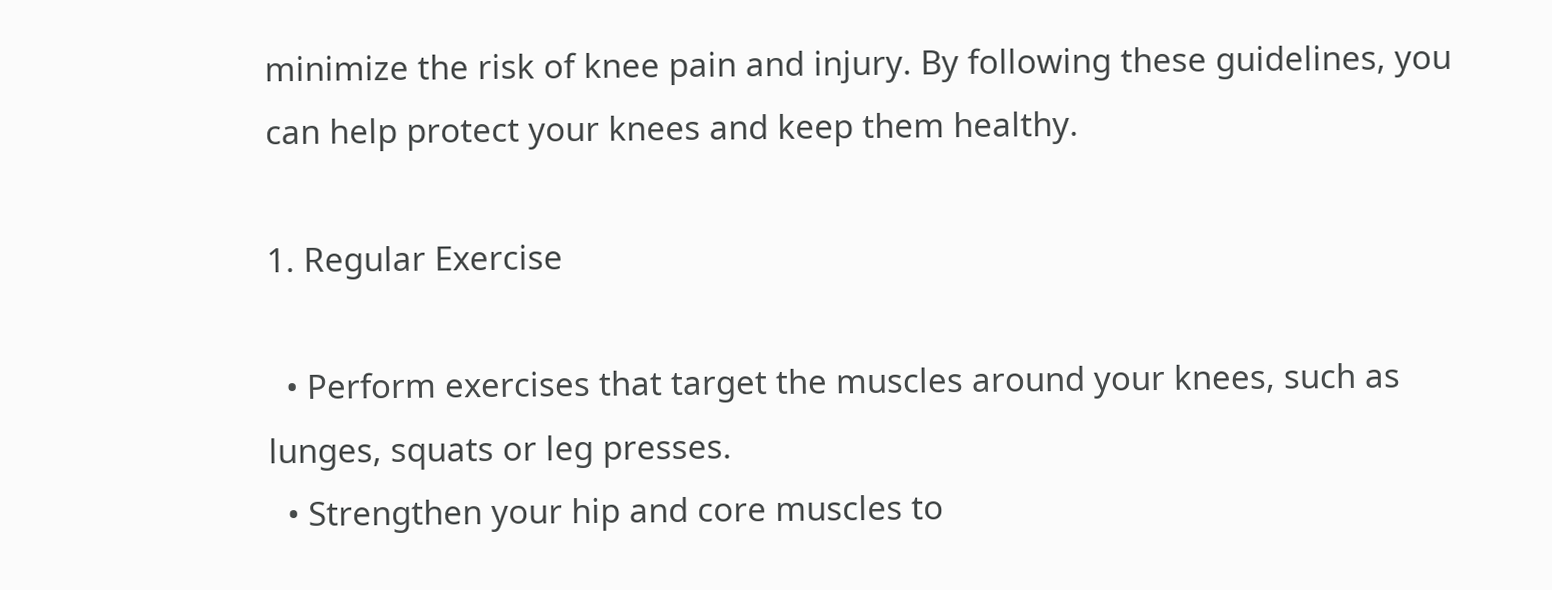minimize the risk of knee pain and injury. By following these guidelines, you can help protect your knees and keep them healthy.

1. Regular Exercise

  • Perform exercises that target the muscles around your knees, such as lunges, squats or leg presses.
  • Strengthen your hip and core muscles to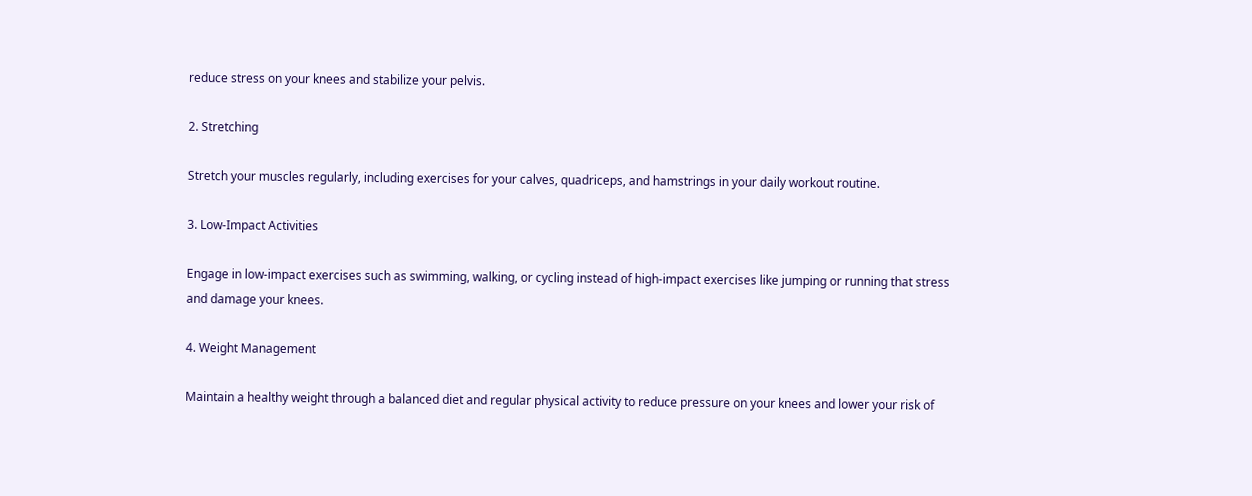reduce stress on your knees and stabilize your pelvis.

2. Stretching

Stretch your muscles regularly, including exercises for your calves, quadriceps, and hamstrings in your daily workout routine.

3. Low-Impact Activities

Engage in low-impact exercises such as swimming, walking, or cycling instead of high-impact exercises like jumping or running that stress and damage your knees.

4. Weight Management

Maintain a healthy weight through a balanced diet and regular physical activity to reduce pressure on your knees and lower your risk of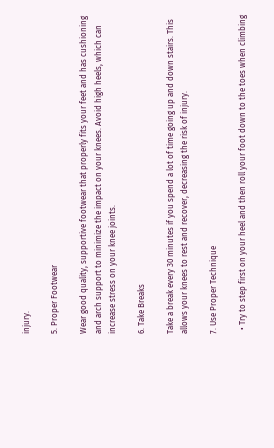injury.

5. Proper Footwear

Wear good quality, supportive footwear that properly fits your feet and has cushioning and arch support to minimize the impact on your knees. Avoid high heels, which can increase stress on your knee joints.

6. Take Breaks

Take a break every 30 minutes if you spend a lot of time going up and down stairs. This allows your knees to rest and recover, decreasing the risk of injury.

7. Use Proper Technique

  • Try to step first on your heel and then roll your foot down to the toes when climbing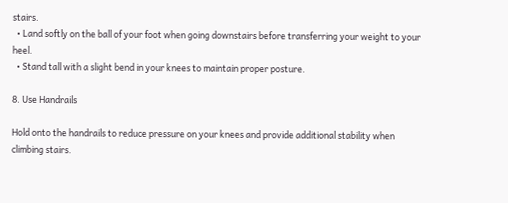stairs.
  • Land softly on the ball of your foot when going downstairs before transferring your weight to your heel.
  • Stand tall with a slight bend in your knees to maintain proper posture.

8. Use Handrails

Hold onto the handrails to reduce pressure on your knees and provide additional stability when climbing stairs.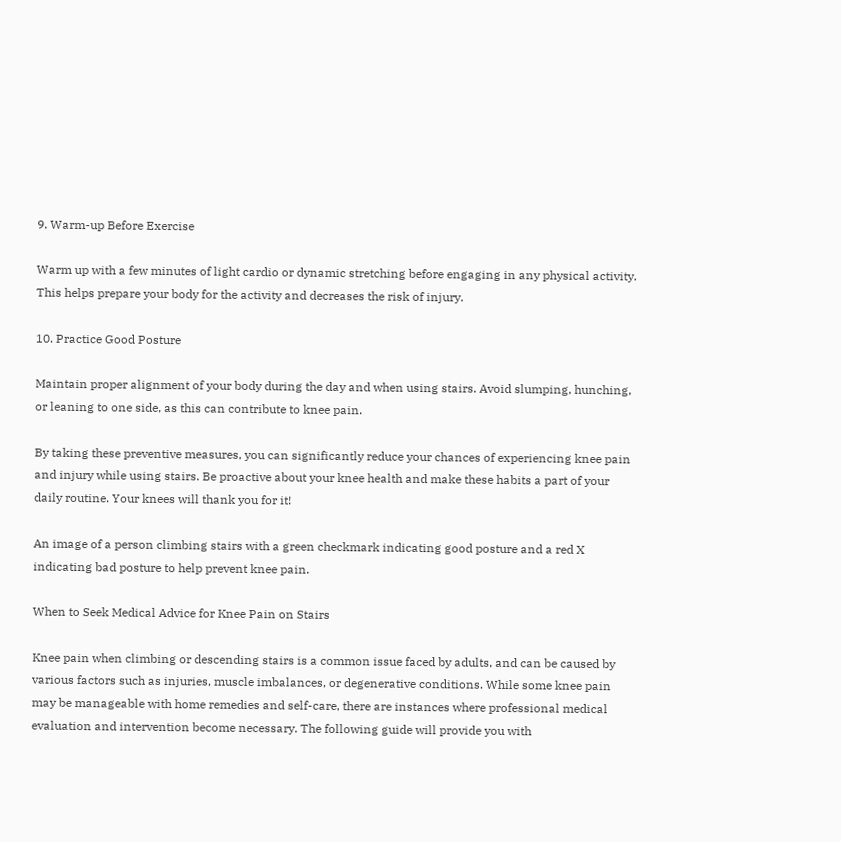9. Warm-up Before Exercise

Warm up with a few minutes of light cardio or dynamic stretching before engaging in any physical activity. This helps prepare your body for the activity and decreases the risk of injury.

10. Practice Good Posture

Maintain proper alignment of your body during the day and when using stairs. Avoid slumping, hunching, or leaning to one side, as this can contribute to knee pain.

By taking these preventive measures, you can significantly reduce your chances of experiencing knee pain and injury while using stairs. Be proactive about your knee health and make these habits a part of your daily routine. Your knees will thank you for it!

An image of a person climbing stairs with a green checkmark indicating good posture and a red X indicating bad posture to help prevent knee pain.

When to Seek Medical Advice for Knee Pain on Stairs

Knee pain when climbing or descending stairs is a common issue faced by adults, and can be caused by various factors such as injuries, muscle imbalances, or degenerative conditions. While some knee pain may be manageable with home remedies and self-care, there are instances where professional medical evaluation and intervention become necessary. The following guide will provide you with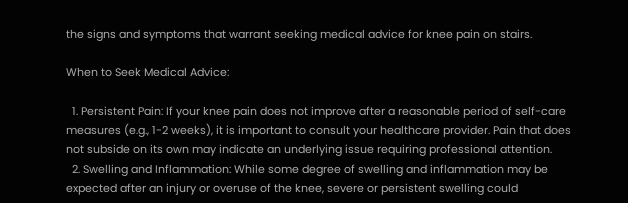the signs and symptoms that warrant seeking medical advice for knee pain on stairs.

When to Seek Medical Advice:

  1. Persistent Pain: If your knee pain does not improve after a reasonable period of self-care measures (e.g., 1-2 weeks), it is important to consult your healthcare provider. Pain that does not subside on its own may indicate an underlying issue requiring professional attention.
  2. Swelling and Inflammation: While some degree of swelling and inflammation may be expected after an injury or overuse of the knee, severe or persistent swelling could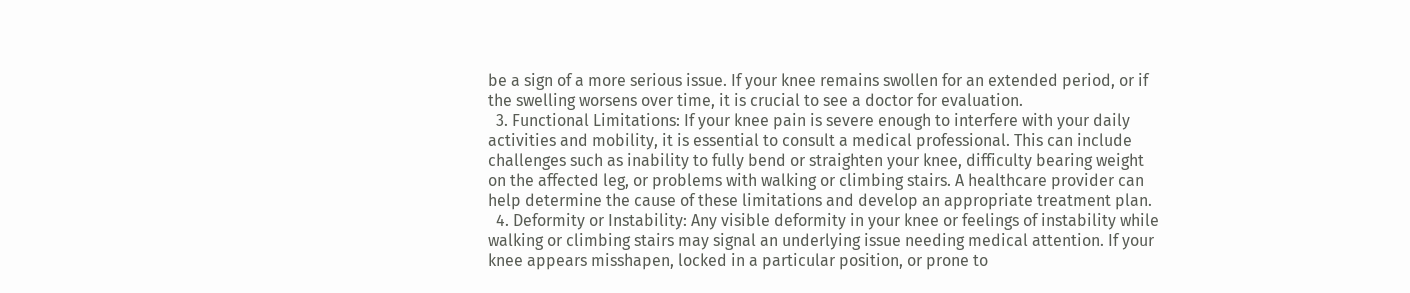be a sign of a more serious issue. If your knee remains swollen for an extended period, or if the swelling worsens over time, it is crucial to see a doctor for evaluation.
  3. Functional Limitations: If your knee pain is severe enough to interfere with your daily activities and mobility, it is essential to consult a medical professional. This can include challenges such as inability to fully bend or straighten your knee, difficulty bearing weight on the affected leg, or problems with walking or climbing stairs. A healthcare provider can help determine the cause of these limitations and develop an appropriate treatment plan.
  4. Deformity or Instability: Any visible deformity in your knee or feelings of instability while walking or climbing stairs may signal an underlying issue needing medical attention. If your knee appears misshapen, locked in a particular position, or prone to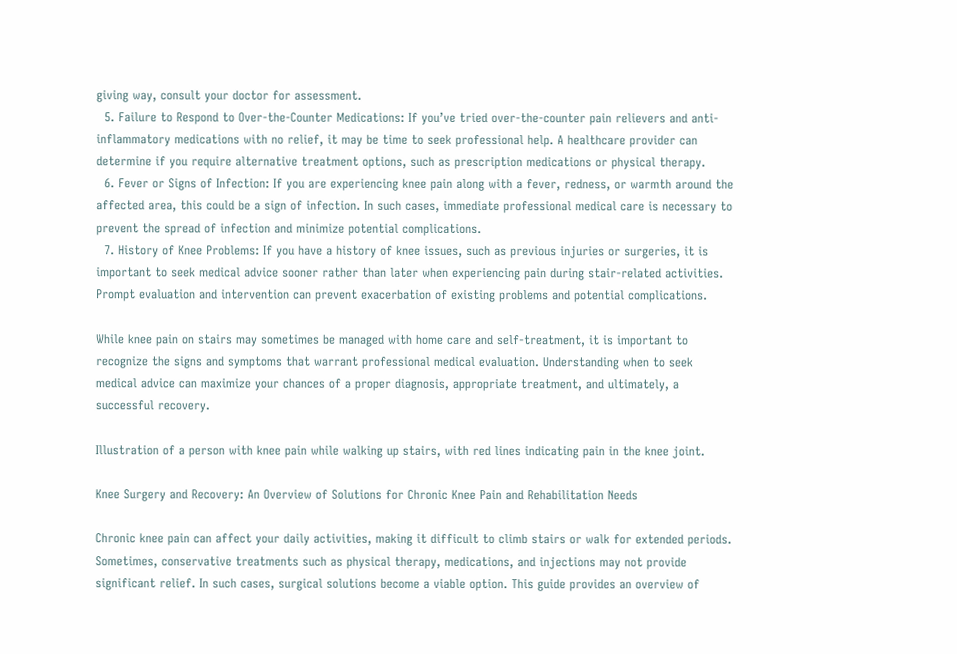giving way, consult your doctor for assessment.
  5. Failure to Respond to Over-the-Counter Medications: If you’ve tried over-the-counter pain relievers and anti-inflammatory medications with no relief, it may be time to seek professional help. A healthcare provider can determine if you require alternative treatment options, such as prescription medications or physical therapy.
  6. Fever or Signs of Infection: If you are experiencing knee pain along with a fever, redness, or warmth around the affected area, this could be a sign of infection. In such cases, immediate professional medical care is necessary to prevent the spread of infection and minimize potential complications.
  7. History of Knee Problems: If you have a history of knee issues, such as previous injuries or surgeries, it is important to seek medical advice sooner rather than later when experiencing pain during stair-related activities. Prompt evaluation and intervention can prevent exacerbation of existing problems and potential complications.

While knee pain on stairs may sometimes be managed with home care and self-treatment, it is important to recognize the signs and symptoms that warrant professional medical evaluation. Understanding when to seek medical advice can maximize your chances of a proper diagnosis, appropriate treatment, and ultimately, a successful recovery.

Illustration of a person with knee pain while walking up stairs, with red lines indicating pain in the knee joint.

Knee Surgery and Recovery: An Overview of Solutions for Chronic Knee Pain and Rehabilitation Needs

Chronic knee pain can affect your daily activities, making it difficult to climb stairs or walk for extended periods. Sometimes, conservative treatments such as physical therapy, medications, and injections may not provide significant relief. In such cases, surgical solutions become a viable option. This guide provides an overview of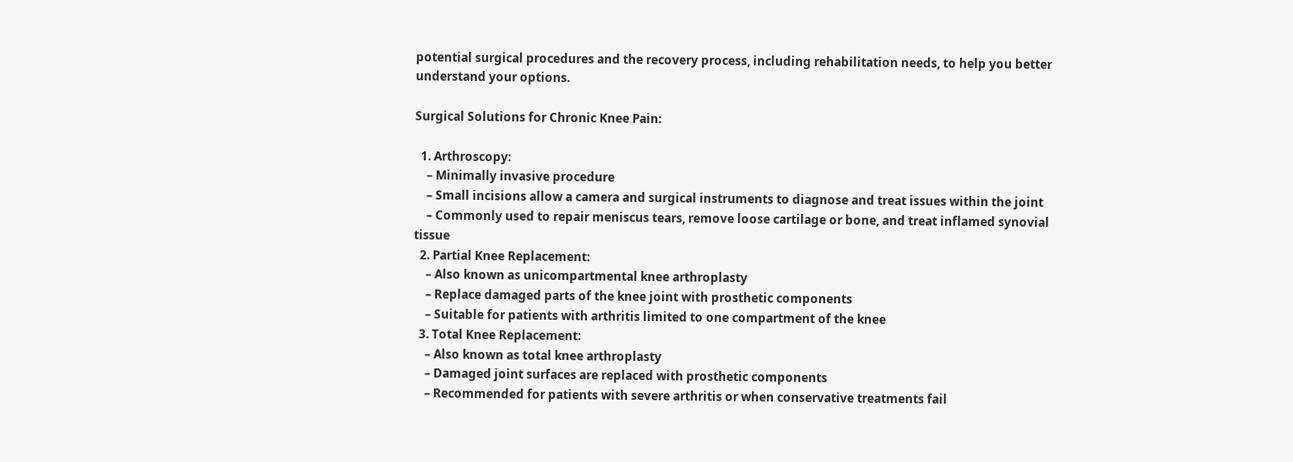potential surgical procedures and the recovery process, including rehabilitation needs, to help you better understand your options.

Surgical Solutions for Chronic Knee Pain:

  1. Arthroscopy:
    – Minimally invasive procedure
    – Small incisions allow a camera and surgical instruments to diagnose and treat issues within the joint
    – Commonly used to repair meniscus tears, remove loose cartilage or bone, and treat inflamed synovial tissue
  2. Partial Knee Replacement:
    – Also known as unicompartmental knee arthroplasty
    – Replace damaged parts of the knee joint with prosthetic components
    – Suitable for patients with arthritis limited to one compartment of the knee
  3. Total Knee Replacement:
    – Also known as total knee arthroplasty
    – Damaged joint surfaces are replaced with prosthetic components
    – Recommended for patients with severe arthritis or when conservative treatments fail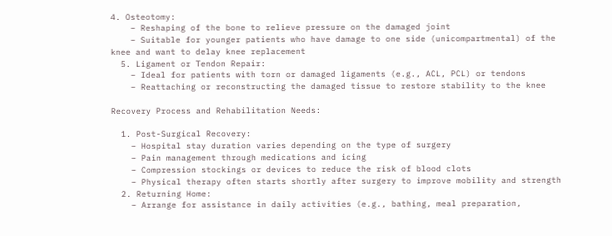4. Osteotomy:
    – Reshaping of the bone to relieve pressure on the damaged joint
    – Suitable for younger patients who have damage to one side (unicompartmental) of the knee and want to delay knee replacement
  5. Ligament or Tendon Repair:
    – Ideal for patients with torn or damaged ligaments (e.g., ACL, PCL) or tendons
    – Reattaching or reconstructing the damaged tissue to restore stability to the knee

Recovery Process and Rehabilitation Needs:

  1. Post-Surgical Recovery:
    – Hospital stay duration varies depending on the type of surgery
    – Pain management through medications and icing
    – Compression stockings or devices to reduce the risk of blood clots
    – Physical therapy often starts shortly after surgery to improve mobility and strength
  2. Returning Home:
    – Arrange for assistance in daily activities (e.g., bathing, meal preparation,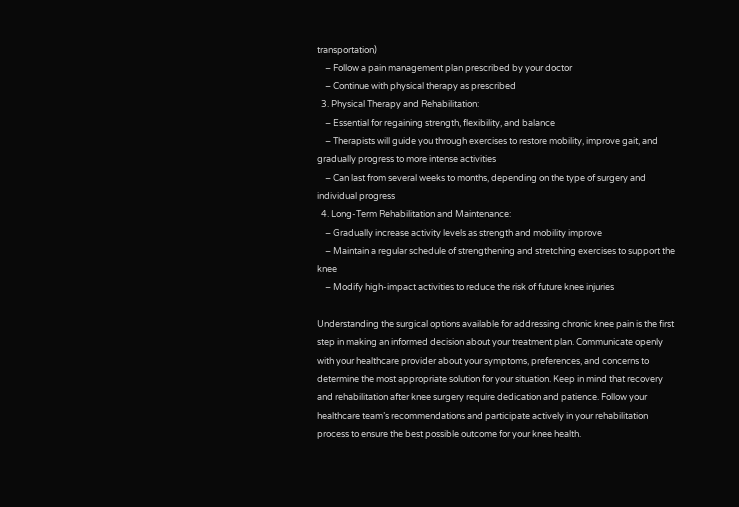transportation)
    – Follow a pain management plan prescribed by your doctor
    – Continue with physical therapy as prescribed
  3. Physical Therapy and Rehabilitation:
    – Essential for regaining strength, flexibility, and balance
    – Therapists will guide you through exercises to restore mobility, improve gait, and gradually progress to more intense activities
    – Can last from several weeks to months, depending on the type of surgery and individual progress
  4. Long-Term Rehabilitation and Maintenance:
    – Gradually increase activity levels as strength and mobility improve
    – Maintain a regular schedule of strengthening and stretching exercises to support the knee
    – Modify high-impact activities to reduce the risk of future knee injuries

Understanding the surgical options available for addressing chronic knee pain is the first step in making an informed decision about your treatment plan. Communicate openly with your healthcare provider about your symptoms, preferences, and concerns to determine the most appropriate solution for your situation. Keep in mind that recovery and rehabilitation after knee surgery require dedication and patience. Follow your healthcare team’s recommendations and participate actively in your rehabilitation process to ensure the best possible outcome for your knee health.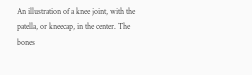An illustration of a knee joint, with the patella, or kneecap, in the center. The bones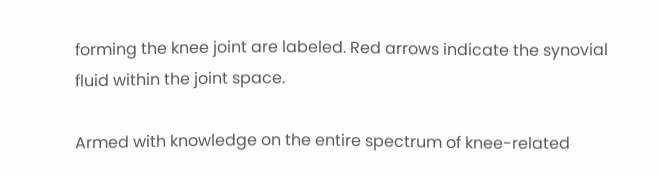forming the knee joint are labeled. Red arrows indicate the synovial fluid within the joint space.

Armed with knowledge on the entire spectrum of knee-related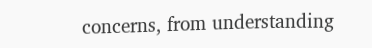concerns, from understanding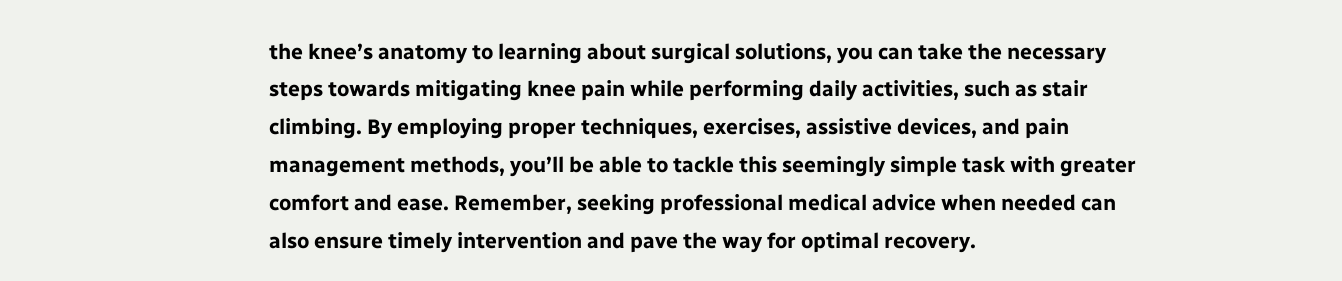the knee’s anatomy to learning about surgical solutions, you can take the necessary steps towards mitigating knee pain while performing daily activities, such as stair climbing. By employing proper techniques, exercises, assistive devices, and pain management methods, you’ll be able to tackle this seemingly simple task with greater comfort and ease. Remember, seeking professional medical advice when needed can also ensure timely intervention and pave the way for optimal recovery.